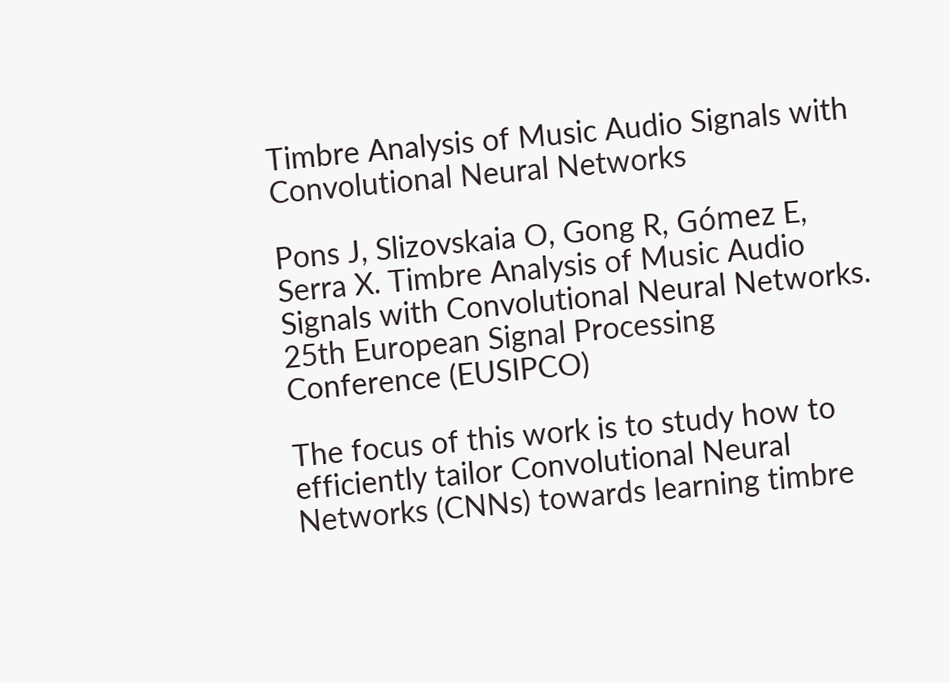Timbre Analysis of Music Audio Signals with Convolutional Neural Networks

Pons J, Slizovskaia O, Gong R, Gómez E, Serra X. Timbre Analysis of Music Audio Signals with Convolutional Neural Networks. 25th European Signal Processing Conference (EUSIPCO)

The focus of this work is to study how to efficiently tailor Convolutional Neural Networks (CNNs) towards learning timbre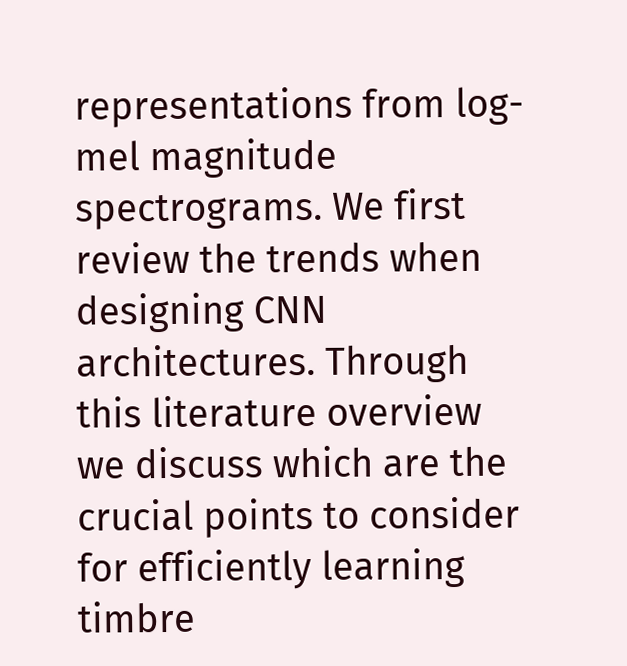representations from log-mel magnitude spectrograms. We first review the trends when designing CNN architectures. Through this literature overview we discuss which are the crucial points to consider for efficiently learning timbre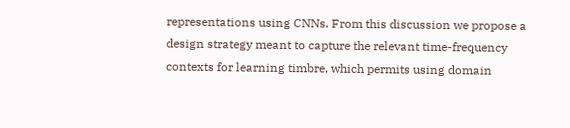representations using CNNs. From this discussion we propose a design strategy meant to capture the relevant time-frequency contexts for learning timbre, which permits using domain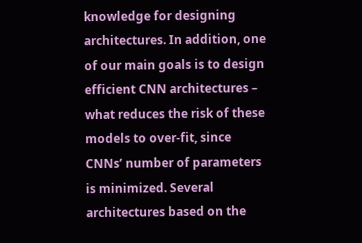knowledge for designing architectures. In addition, one of our main goals is to design efficient CNN architectures – what reduces the risk of these models to over-fit, since CNNs’ number of parameters is minimized. Several architectures based on the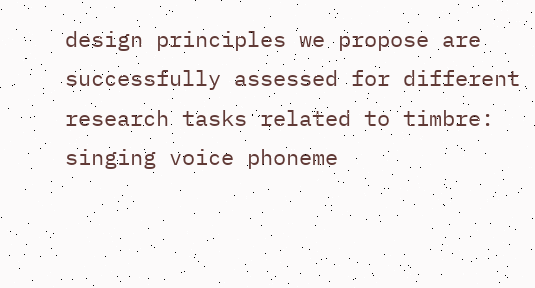design principles we propose are successfully assessed for different research tasks related to timbre: singing voice phoneme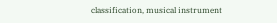classification, musical instrument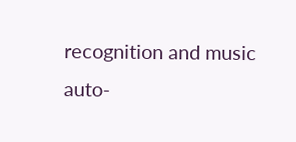recognition and music auto-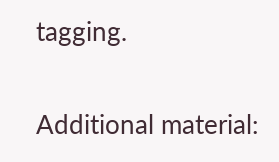tagging.

Additional material: